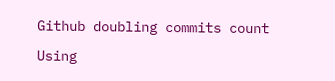Github doubling commits count

Using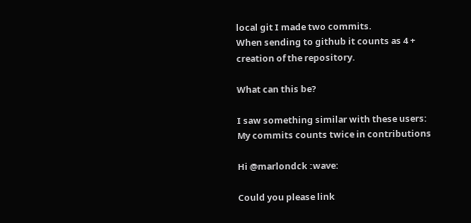local git I made two commits.
When sending to github it counts as 4 + creation of the repository.

What can this be?

I saw something similar with these users: My commits counts twice in contributions

Hi @marlondck :wave:

Could you please link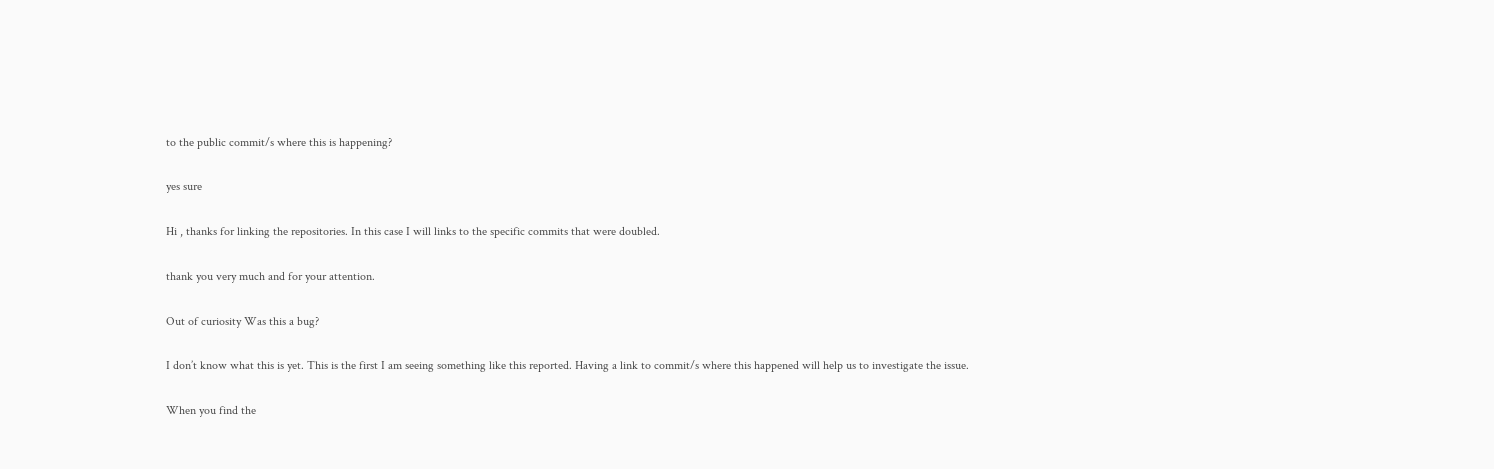to the public commit/s where this is happening?

yes sure

Hi , thanks for linking the repositories. In this case I will links to the specific commits that were doubled.

thank you very much and for your attention.

Out of curiosity Was this a bug?

I don’t know what this is yet. This is the first I am seeing something like this reported. Having a link to commit/s where this happened will help us to investigate the issue.

When you find the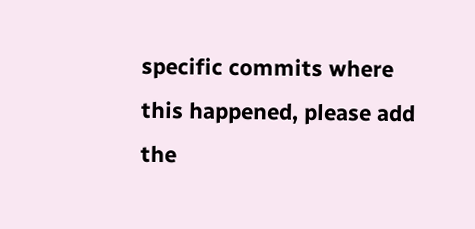specific commits where this happened, please add the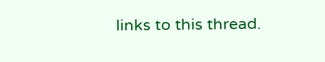links to this thread.